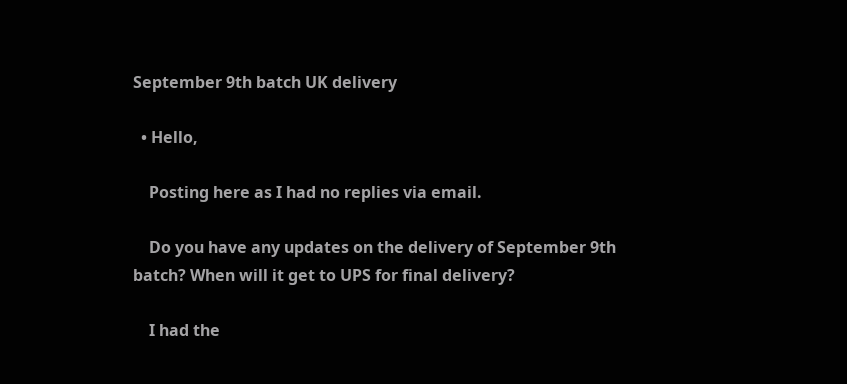September 9th batch UK delivery

  • Hello,

    Posting here as I had no replies via email.

    Do you have any updates on the delivery of September 9th batch? When will it get to UPS for final delivery?

    I had the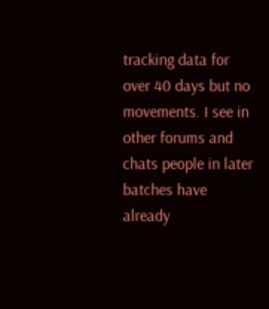tracking data for over 40 days but no movements. I see in other forums and chats people in later batches have already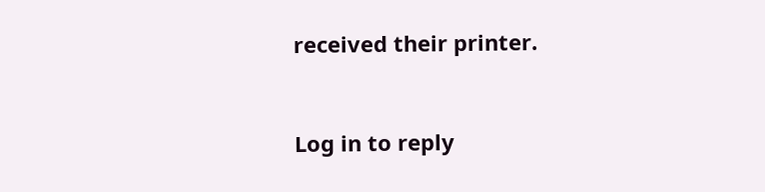received their printer.


Log in to reply